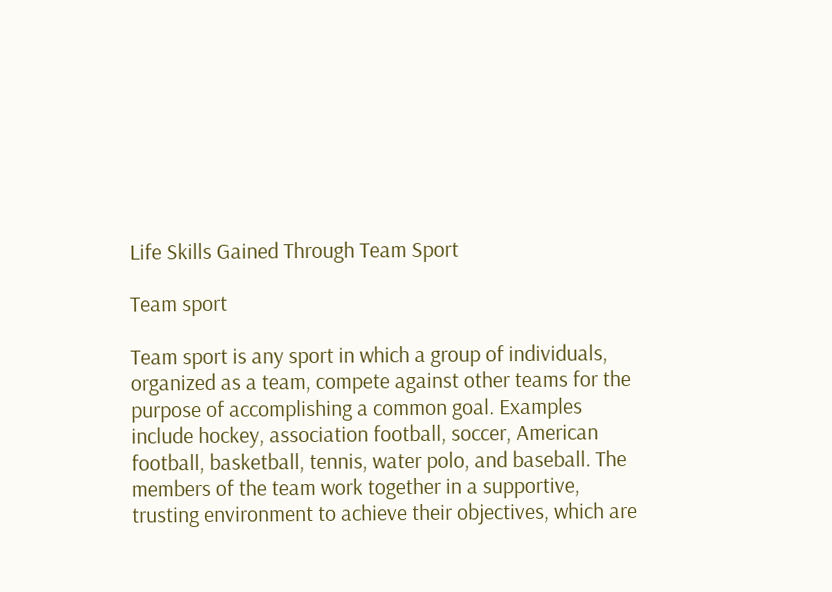Life Skills Gained Through Team Sport

Team sport

Team sport is any sport in which a group of individuals, organized as a team, compete against other teams for the purpose of accomplishing a common goal. Examples include hockey, association football, soccer, American football, basketball, tennis, water polo, and baseball. The members of the team work together in a supportive, trusting environment to achieve their objectives, which are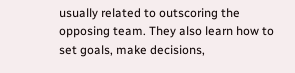usually related to outscoring the opposing team. They also learn how to set goals, make decisions,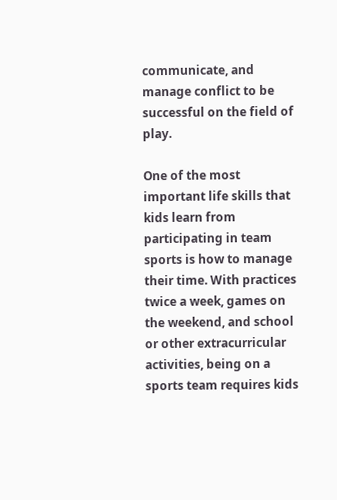communicate, and manage conflict to be successful on the field of play.

One of the most important life skills that kids learn from participating in team sports is how to manage their time. With practices twice a week, games on the weekend, and school or other extracurricular activities, being on a sports team requires kids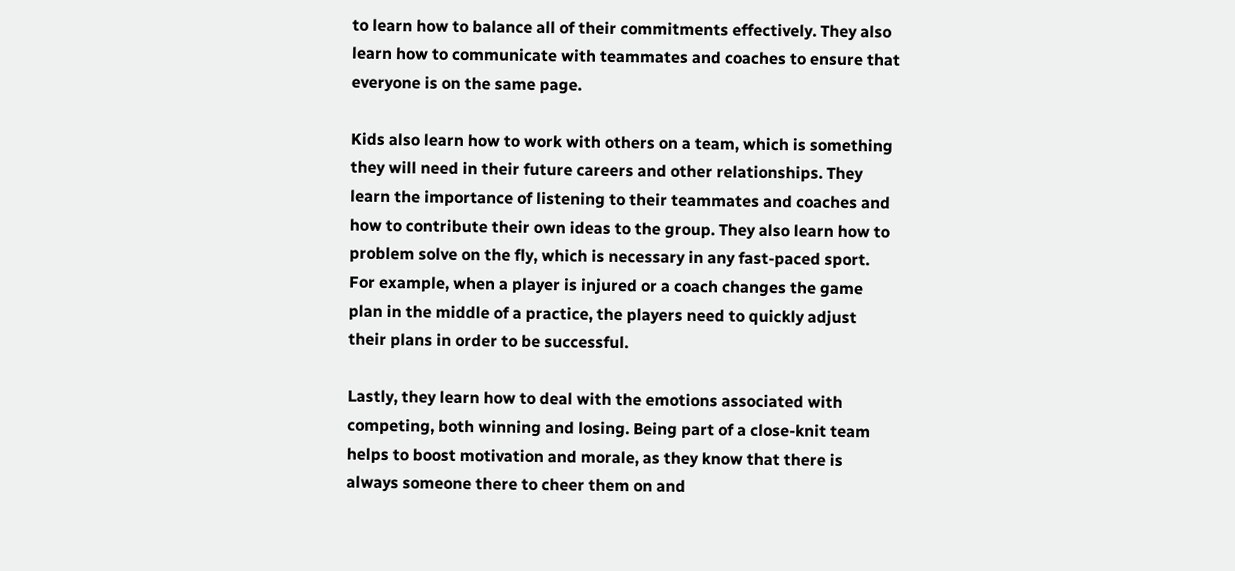to learn how to balance all of their commitments effectively. They also learn how to communicate with teammates and coaches to ensure that everyone is on the same page.

Kids also learn how to work with others on a team, which is something they will need in their future careers and other relationships. They learn the importance of listening to their teammates and coaches and how to contribute their own ideas to the group. They also learn how to problem solve on the fly, which is necessary in any fast-paced sport. For example, when a player is injured or a coach changes the game plan in the middle of a practice, the players need to quickly adjust their plans in order to be successful.

Lastly, they learn how to deal with the emotions associated with competing, both winning and losing. Being part of a close-knit team helps to boost motivation and morale, as they know that there is always someone there to cheer them on and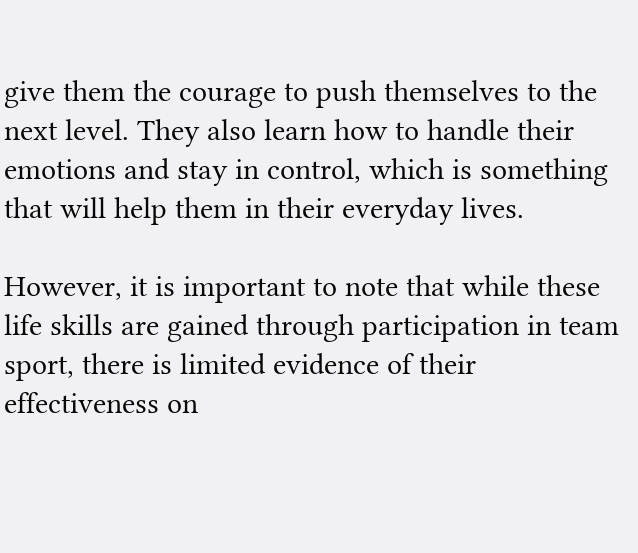give them the courage to push themselves to the next level. They also learn how to handle their emotions and stay in control, which is something that will help them in their everyday lives.

However, it is important to note that while these life skills are gained through participation in team sport, there is limited evidence of their effectiveness on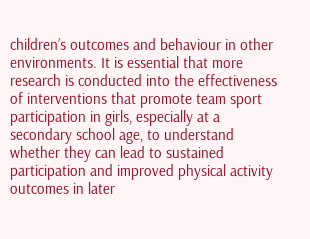children’s outcomes and behaviour in other environments. It is essential that more research is conducted into the effectiveness of interventions that promote team sport participation in girls, especially at a secondary school age, to understand whether they can lead to sustained participation and improved physical activity outcomes in later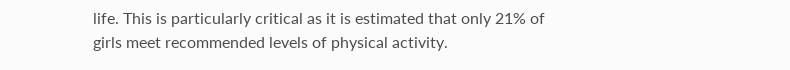life. This is particularly critical as it is estimated that only 21% of girls meet recommended levels of physical activity.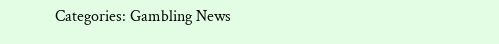Categories: Gambling News